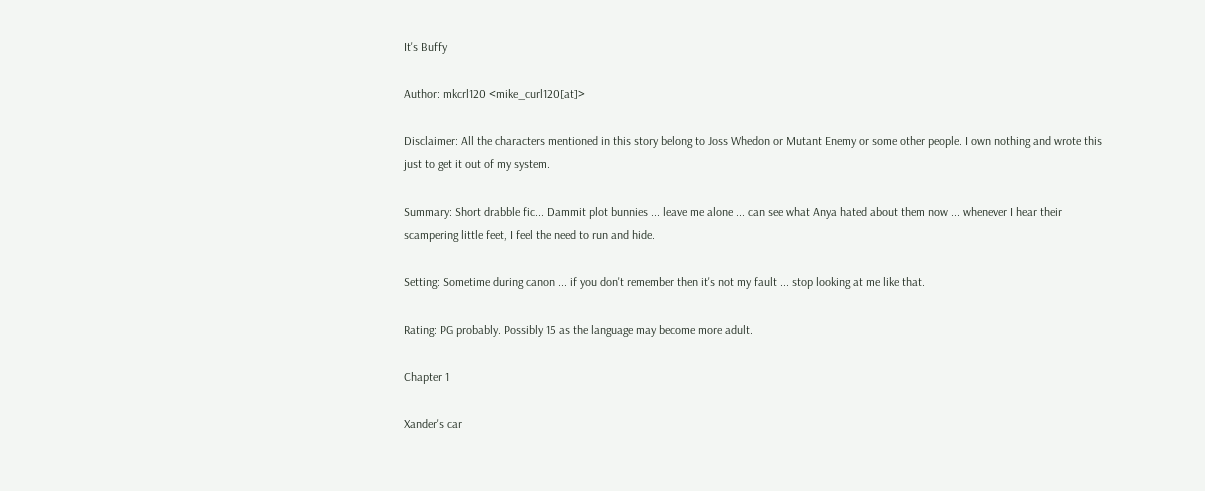It's Buffy

Author: mkcrl120 <mike_curl120[at]>

Disclaimer: All the characters mentioned in this story belong to Joss Whedon or Mutant Enemy or some other people. I own nothing and wrote this just to get it out of my system.

Summary: Short drabble fic... Dammit plot bunnies ... leave me alone ... can see what Anya hated about them now ... whenever I hear their scampering little feet, I feel the need to run and hide.

Setting: Sometime during canon ... if you don't remember then it's not my fault ... stop looking at me like that.

Rating: PG probably. Possibly 15 as the language may become more adult.

Chapter 1

Xander's car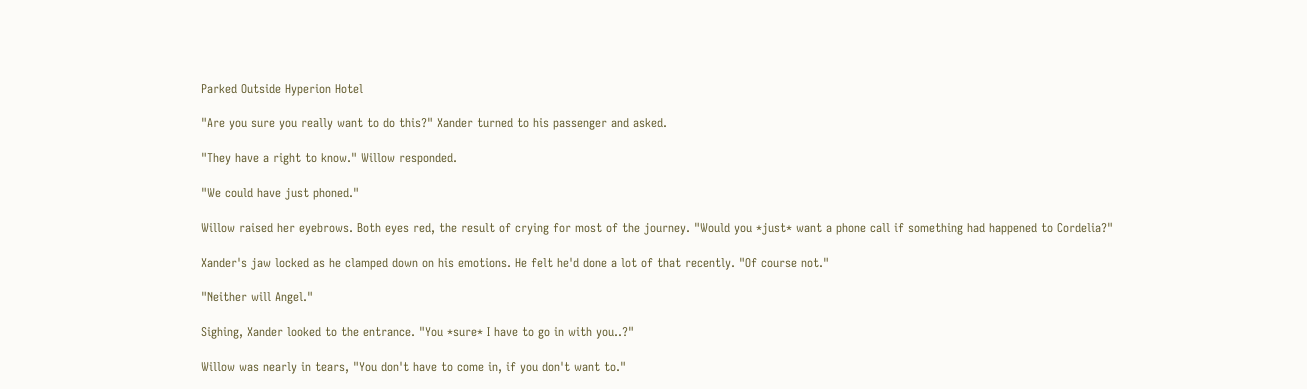Parked Outside Hyperion Hotel

"Are you sure you really want to do this?" Xander turned to his passenger and asked.

"They have a right to know." Willow responded.

"We could have just phoned."

Willow raised her eyebrows. Both eyes red, the result of crying for most of the journey. "Would you *just* want a phone call if something had happened to Cordelia?"

Xander's jaw locked as he clamped down on his emotions. He felt he'd done a lot of that recently. "Of course not."

"Neither will Angel."

Sighing, Xander looked to the entrance. "You *sure* I have to go in with you..?"

Willow was nearly in tears, "You don't have to come in, if you don't want to."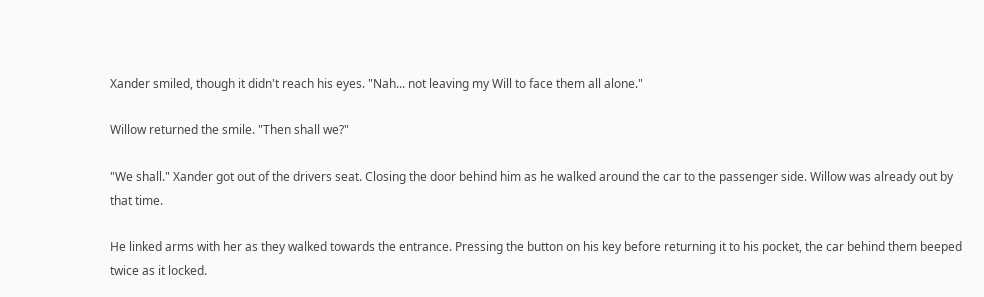Xander smiled, though it didn't reach his eyes. "Nah... not leaving my Will to face them all alone."

Willow returned the smile. "Then shall we?"

"We shall." Xander got out of the drivers seat. Closing the door behind him as he walked around the car to the passenger side. Willow was already out by that time.

He linked arms with her as they walked towards the entrance. Pressing the button on his key before returning it to his pocket, the car behind them beeped twice as it locked.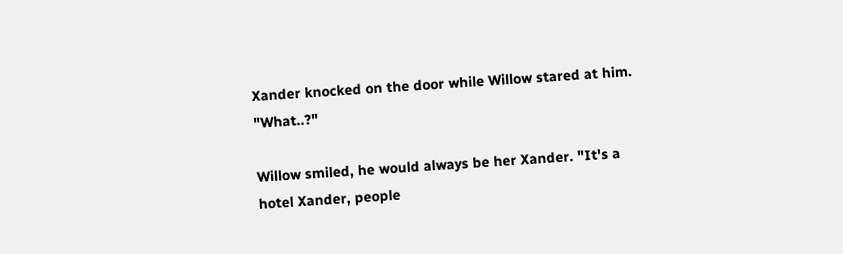Xander knocked on the door while Willow stared at him. "What..?"

Willow smiled, he would always be her Xander. "It's a hotel Xander, people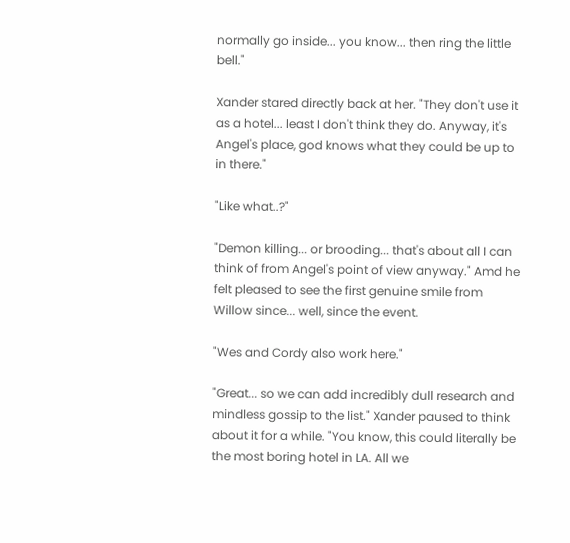normally go inside... you know... then ring the little bell."

Xander stared directly back at her. "They don't use it as a hotel... least I don't think they do. Anyway, it's Angel's place, god knows what they could be up to in there."

"Like what..?"

"Demon killing... or brooding... that's about all I can think of from Angel's point of view anyway." Amd he felt pleased to see the first genuine smile from Willow since... well, since the event.

"Wes and Cordy also work here."

"Great... so we can add incredibly dull research and mindless gossip to the list." Xander paused to think about it for a while. "You know, this could literally be the most boring hotel in LA. All we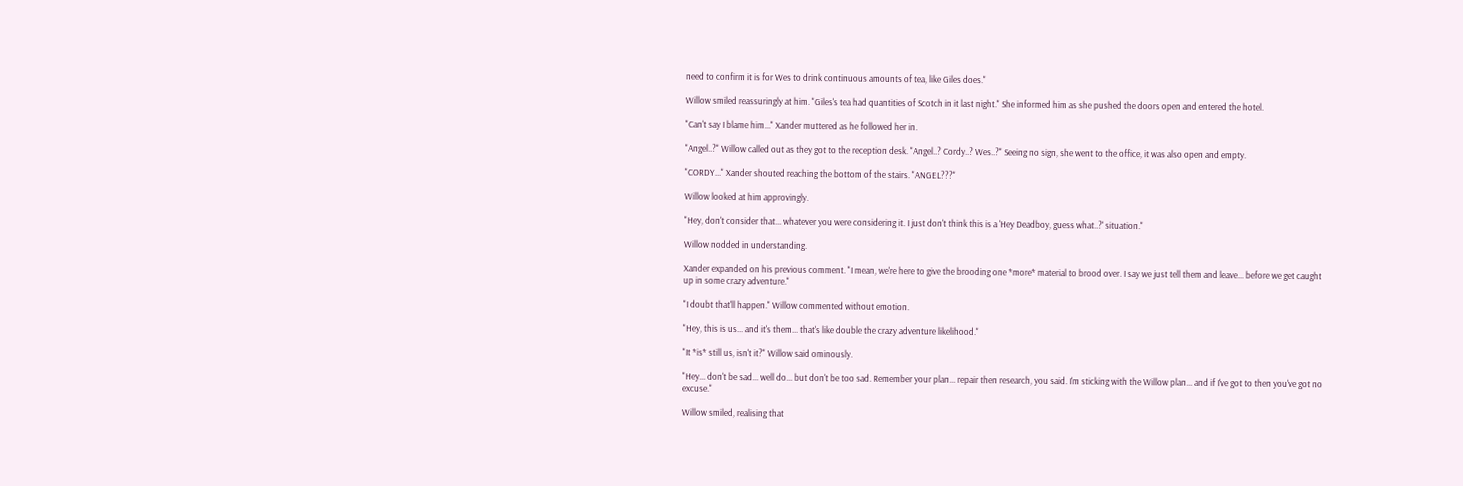need to confirm it is for Wes to drink continuous amounts of tea, like Giles does."

Willow smiled reassuringly at him. "Giles's tea had quantities of Scotch in it last night." She informed him as she pushed the doors open and entered the hotel.

"Can't say I blame him..." Xander muttered as he followed her in.

"Angel..?" Willow called out as they got to the reception desk. "Angel..? Cordy..? Wes..?" Seeing no sign, she went to the office, it was also open and empty.

"CORDY..." Xander shouted reaching the bottom of the stairs. "ANGEL???"

Willow looked at him approvingly.

"Hey, don't consider that... whatever you were considering it. I just don't think this is a 'Hey Deadboy, guess what..?' situation."

Willow nodded in understanding.

Xander expanded on his previous comment. "I mean, we're here to give the brooding one *more* material to brood over. I say we just tell them and leave... before we get caught up in some crazy adventure."

"I doubt that'll happen." Willow commented without emotion.

"Hey, this is us... and it's them... that's like double the crazy adventure likelihood."

"It *is* still us, isn't it?" Willow said ominously.

"Hey... don't be sad... well do... but don't be too sad. Remember your plan... repair then research, you said. I'm sticking with the Willow plan... and if I've got to then you've got no excuse."

Willow smiled, realising that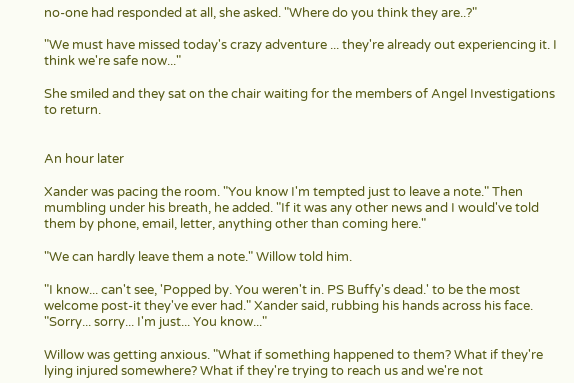no-one had responded at all, she asked. "Where do you think they are..?"

"We must have missed today's crazy adventure ... they're already out experiencing it. I think we're safe now..."

She smiled and they sat on the chair waiting for the members of Angel Investigations to return.


An hour later

Xander was pacing the room. "You know I'm tempted just to leave a note." Then mumbling under his breath, he added. "If it was any other news and I would've told them by phone, email, letter, anything other than coming here."

"We can hardly leave them a note." Willow told him.

"I know... can't see, 'Popped by. You weren't in. PS Buffy's dead.' to be the most welcome post-it they've ever had." Xander said, rubbing his hands across his face. "Sorry... sorry... I'm just... You know..."

Willow was getting anxious. "What if something happened to them? What if they're lying injured somewhere? What if they're trying to reach us and we're not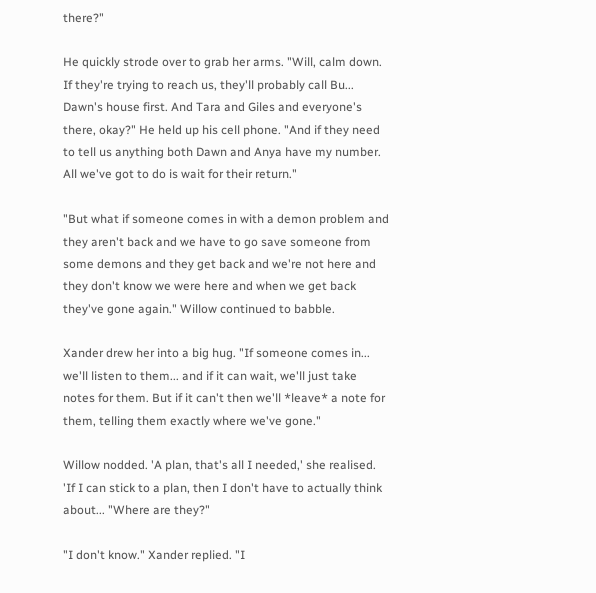there?"

He quickly strode over to grab her arms. "Will, calm down. If they're trying to reach us, they'll probably call Bu... Dawn's house first. And Tara and Giles and everyone's there, okay?" He held up his cell phone. "And if they need to tell us anything both Dawn and Anya have my number. All we've got to do is wait for their return."

"But what if someone comes in with a demon problem and they aren't back and we have to go save someone from some demons and they get back and we're not here and they don't know we were here and when we get back they've gone again." Willow continued to babble.

Xander drew her into a big hug. "If someone comes in... we'll listen to them... and if it can wait, we'll just take notes for them. But if it can't then we'll *leave* a note for them, telling them exactly where we've gone."

Willow nodded. 'A plan, that's all I needed,' she realised. 'If I can stick to a plan, then I don't have to actually think about... "Where are they?"

"I don't know." Xander replied. "I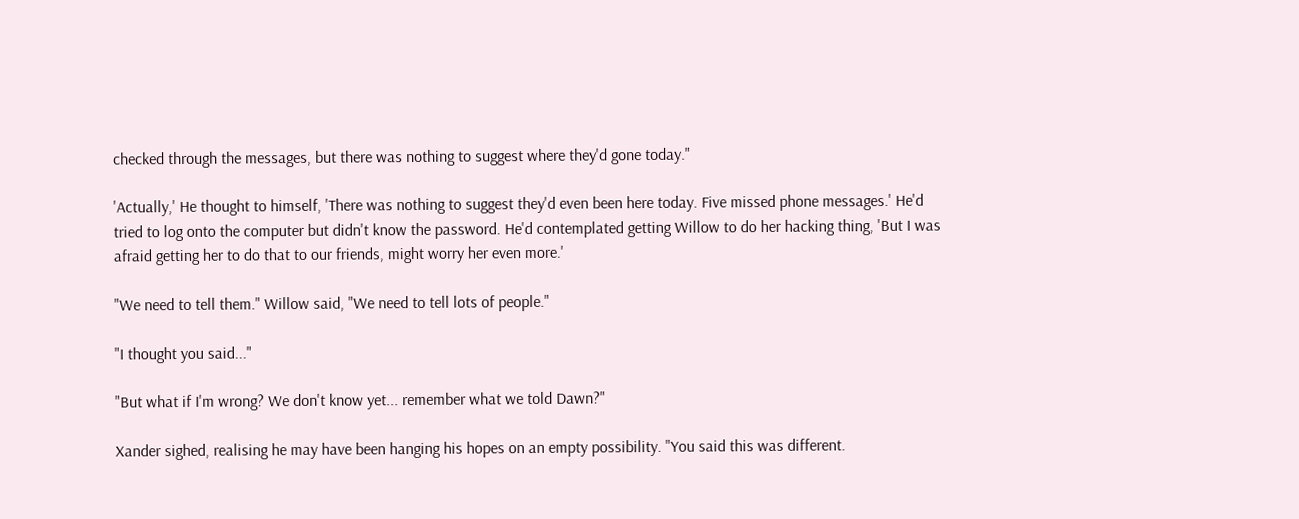checked through the messages, but there was nothing to suggest where they'd gone today."

'Actually,' He thought to himself, 'There was nothing to suggest they'd even been here today. Five missed phone messages.' He'd tried to log onto the computer but didn't know the password. He'd contemplated getting Willow to do her hacking thing, 'But I was afraid getting her to do that to our friends, might worry her even more.'

"We need to tell them." Willow said, "We need to tell lots of people."

"I thought you said..."

"But what if I'm wrong? We don't know yet... remember what we told Dawn?"

Xander sighed, realising he may have been hanging his hopes on an empty possibility. "You said this was different.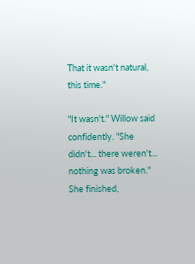That it wasn't natural, this time."

"It wasn't." Willow said confidently. "She didn't... there weren't... nothing was broken." She finished,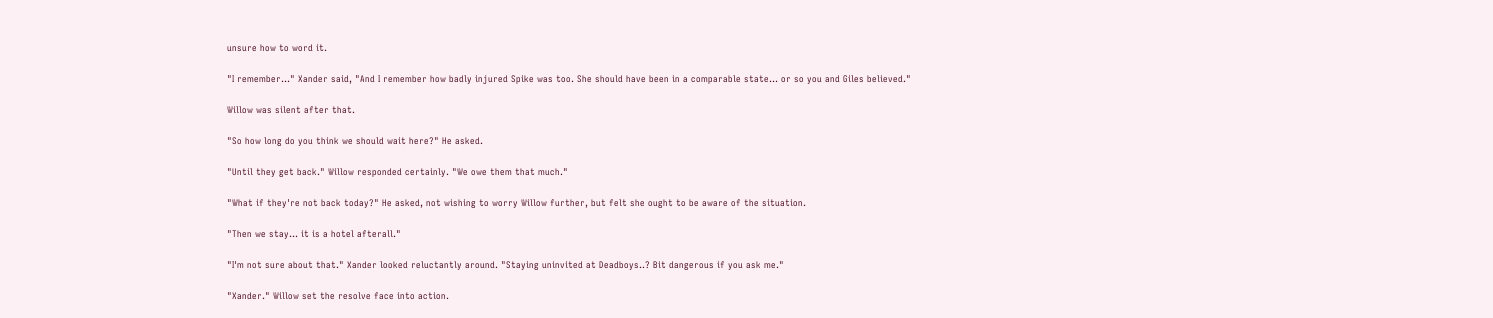unsure how to word it.

"I remember..." Xander said, "And I remember how badly injured Spike was too. She should have been in a comparable state... or so you and Giles believed."

Willow was silent after that.

"So how long do you think we should wait here?" He asked.

"Until they get back." Willow responded certainly. "We owe them that much."

"What if they're not back today?" He asked, not wishing to worry Willow further, but felt she ought to be aware of the situation.

"Then we stay... it is a hotel afterall."

"I'm not sure about that." Xander looked reluctantly around. "Staying uninvited at Deadboys..? Bit dangerous if you ask me."

"Xander." Willow set the resolve face into action.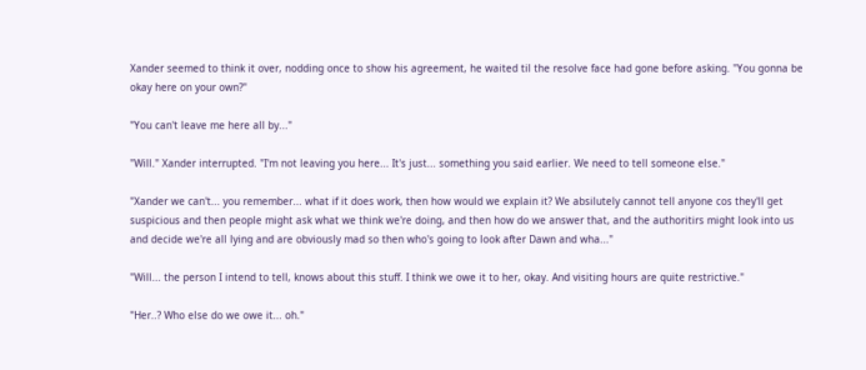Xander seemed to think it over, nodding once to show his agreement, he waited til the resolve face had gone before asking. "You gonna be okay here on your own?"

"You can't leave me here all by..."

"Will." Xander interrupted. "I'm not leaving you here... It's just... something you said earlier. We need to tell someone else."

"Xander we can't... you remember... what if it does work, then how would we explain it? We absilutely cannot tell anyone cos they'll get suspicious and then people might ask what we think we're doing, and then how do we answer that, and the authoritirs might look into us and decide we're all lying and are obviously mad so then who's going to look after Dawn and wha..."

"Will... the person I intend to tell, knows about this stuff. I think we owe it to her, okay. And visiting hours are quite restrictive."

"Her..? Who else do we owe it... oh."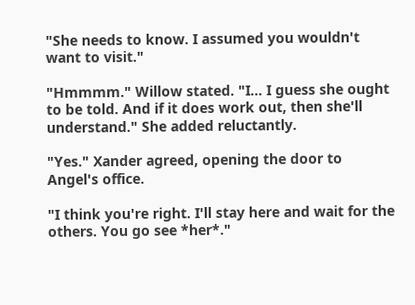"She needs to know. I assumed you wouldn't want to visit."

"Hmmmm." Willow stated. "I... I guess she ought to be told. And if it does work out, then she'll understand." She added reluctantly.

"Yes." Xander agreed, opening the door to Angel's office.

"I think you're right. I'll stay here and wait for the others. You go see *her*."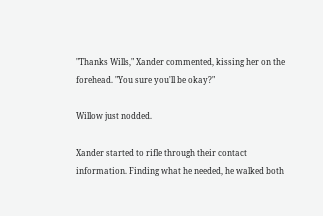"Thanks Wills," Xander commented, kissing her on the forehead. "You sure you'll be okay?"

Willow just nodded.

Xander started to rifle through their contact information. Finding what he needed, he walked both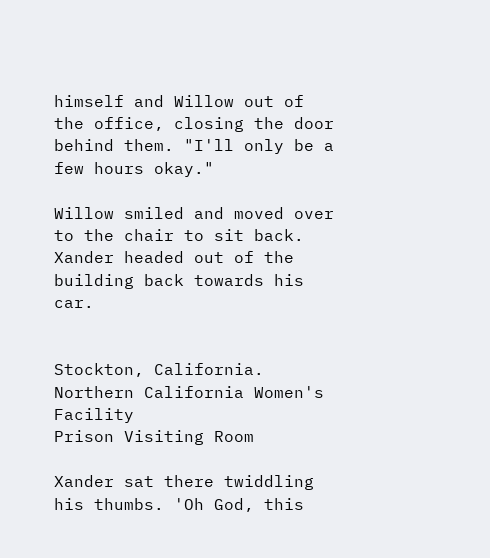himself and Willow out of the office, closing the door behind them. "I'll only be a few hours okay."

Willow smiled and moved over to the chair to sit back. Xander headed out of the building back towards his car.


Stockton, California. Northern California Women's Facility
Prison Visiting Room

Xander sat there twiddling his thumbs. 'Oh God, this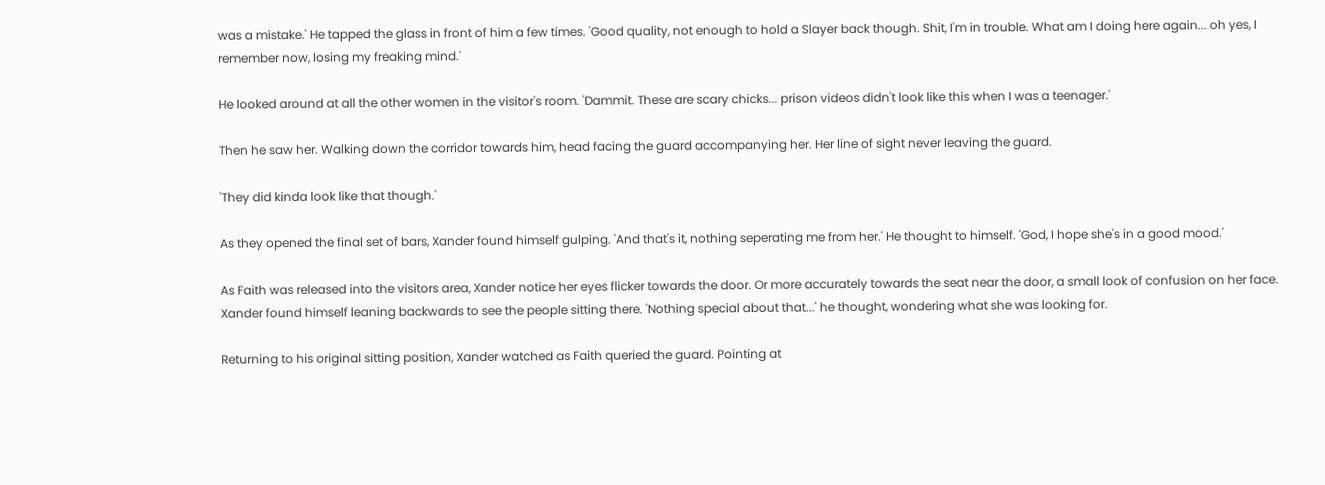was a mistake.' He tapped the glass in front of him a few times. 'Good quality, not enough to hold a Slayer back though. Shit, I'm in trouble. What am I doing here again... oh yes, I remember now, losing my freaking mind.'

He looked around at all the other women in the visitor's room. 'Dammit. These are scary chicks... prison videos didn't look like this when I was a teenager.'

Then he saw her. Walking down the corridor towards him, head facing the guard accompanying her. Her line of sight never leaving the guard.

'They did kinda look like that though.'

As they opened the final set of bars, Xander found himself gulping. 'And that's it, nothing seperating me from her.' He thought to himself. 'God, I hope she's in a good mood.'

As Faith was released into the visitors area, Xander notice her eyes flicker towards the door. Or more accurately towards the seat near the door, a small look of confusion on her face. Xander found himself leaning backwards to see the people sitting there. 'Nothing special about that...' he thought, wondering what she was looking for.

Returning to his original sitting position, Xander watched as Faith queried the guard. Pointing at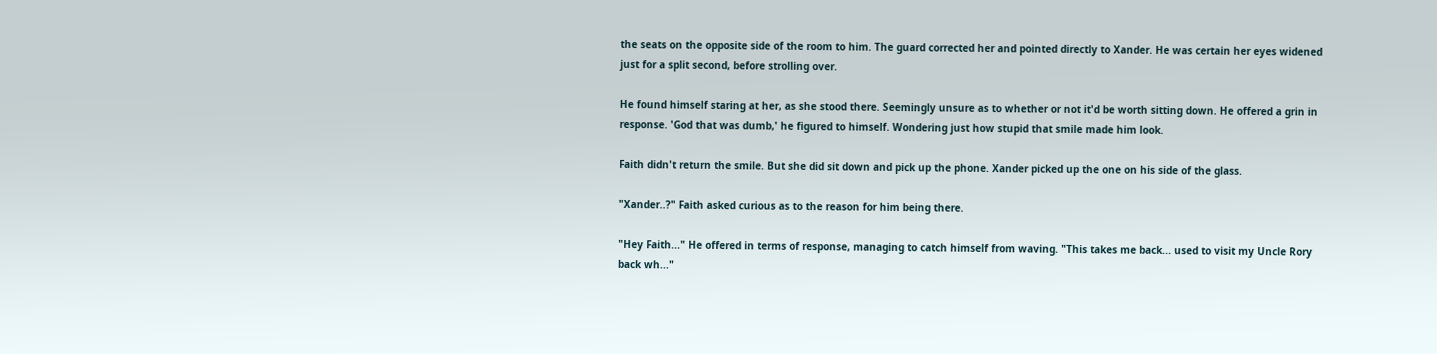the seats on the opposite side of the room to him. The guard corrected her and pointed directly to Xander. He was certain her eyes widened just for a split second, before strolling over.

He found himself staring at her, as she stood there. Seemingly unsure as to whether or not it'd be worth sitting down. He offered a grin in response. 'God that was dumb,' he figured to himself. Wondering just how stupid that smile made him look.

Faith didn't return the smile. But she did sit down and pick up the phone. Xander picked up the one on his side of the glass.

"Xander..?" Faith asked curious as to the reason for him being there.

"Hey Faith..." He offered in terms of response, managing to catch himself from waving. "This takes me back... used to visit my Uncle Rory back wh..."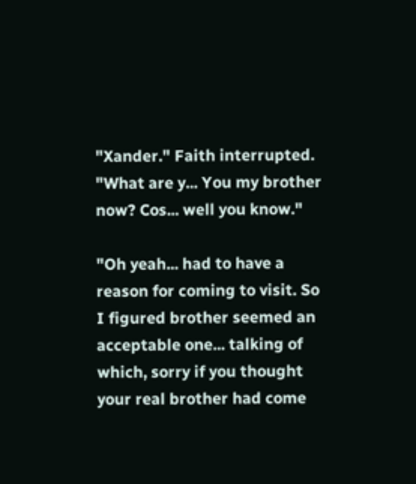"Xander." Faith interrupted. "What are y... You my brother now? Cos... well you know."

"Oh yeah... had to have a reason for coming to visit. So I figured brother seemed an acceptable one... talking of which, sorry if you thought your real brother had come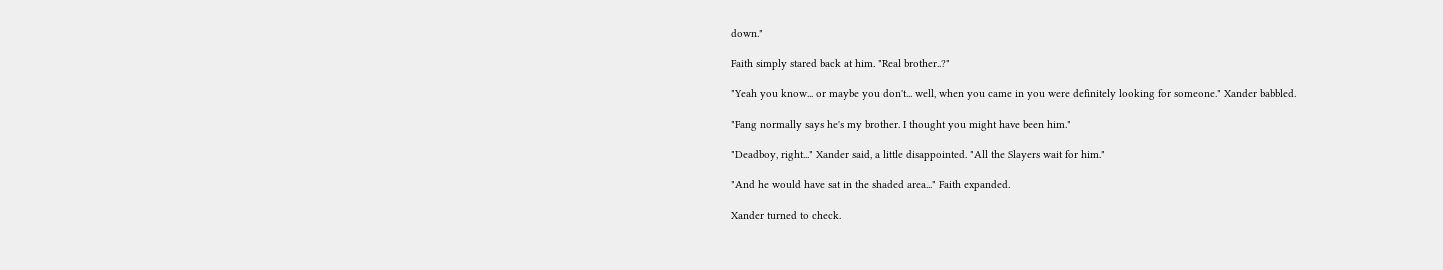down."

Faith simply stared back at him. "Real brother..?"

"Yeah you know... or maybe you don't... well, when you came in you were definitely looking for someone." Xander babbled.

"Fang normally says he's my brother. I thought you might have been him."

"Deadboy, right..." Xander said, a little disappointed. "All the Slayers wait for him."

"And he would have sat in the shaded area..." Faith expanded.

Xander turned to check.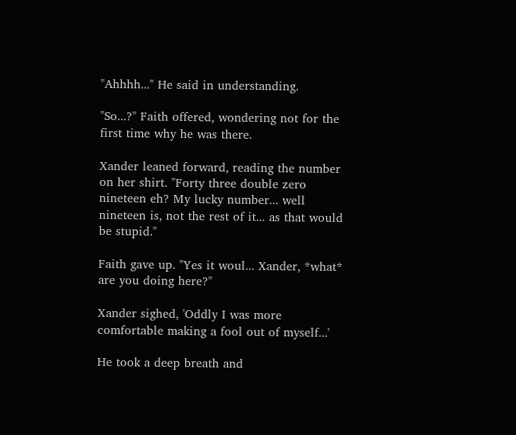"Ahhhh..." He said in understanding.

"So...?" Faith offered, wondering not for the first time why he was there.

Xander leaned forward, reading the number on her shirt. "Forty three double zero nineteen eh? My lucky number... well nineteen is, not the rest of it... as that would be stupid."

Faith gave up. "Yes it woul... Xander, *what* are you doing here?"

Xander sighed, 'Oddly I was more comfortable making a fool out of myself...'

He took a deep breath and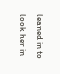leaned in to look her in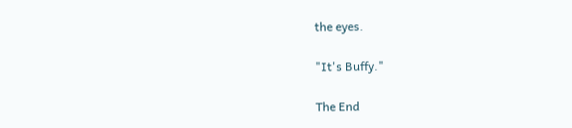the eyes.

"It's Buffy."

The End